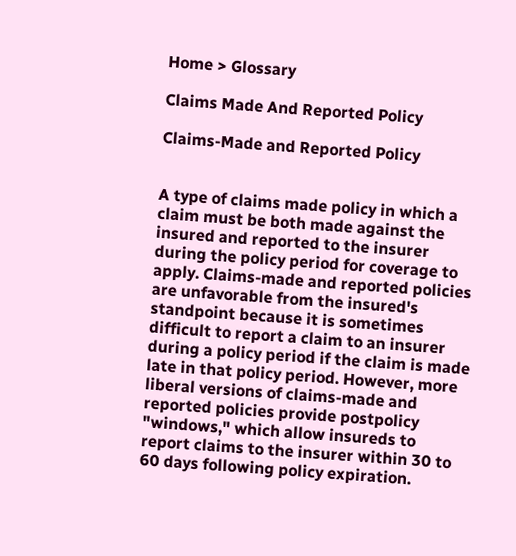Home > Glossary

Claims Made And Reported Policy

Claims-Made and Reported Policy


A type of claims made policy in which a claim must be both made against the insured and reported to the insurer during the policy period for coverage to apply. Claims-made and reported policies are unfavorable from the insured's standpoint because it is sometimes difficult to report a claim to an insurer during a policy period if the claim is made late in that policy period. However, more liberal versions of claims-made and reported policies provide postpolicy "windows," which allow insureds to report claims to the insurer within 30 to 60 days following policy expiration.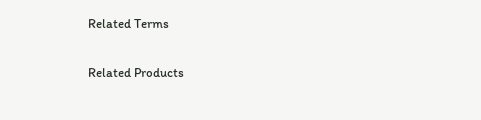Related Terms

Related Products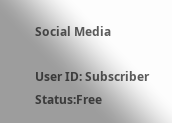Social Media

User ID: Subscriber Status:Free